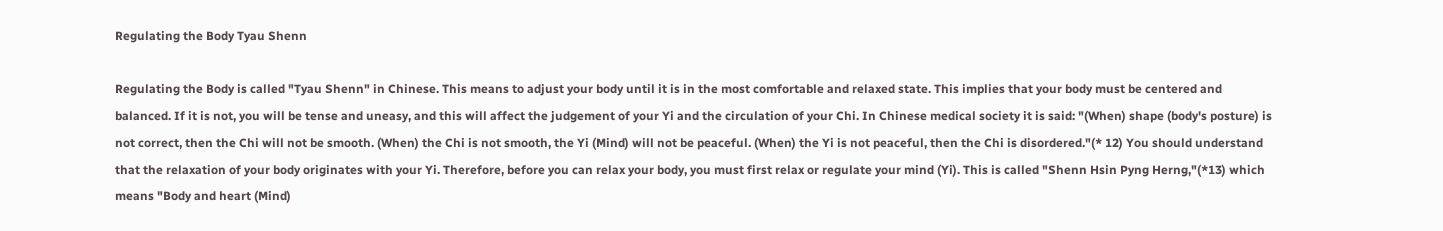Regulating the Body Tyau Shenn

Regulating the Body is called "Tyau Shenn" in Chinese. This means to adjust your body until it is in the most comfortable and relaxed state. This implies that your body must be centered and balanced. If it is not, you will be tense and uneasy, and this will affect the judgement of your Yi and the circulation of your Chi. In Chinese medical society it is said: "(When) shape (body's posture) is not correct, then the Chi will not be smooth. (When) the Chi is not smooth, the Yi (Mind) will not be peaceful. (When) the Yi is not peaceful, then the Chi is disordered."(* 12) You should understand that the relaxation of your body originates with your Yi. Therefore, before you can relax your body, you must first relax or regulate your mind (Yi). This is called "Shenn Hsin Pyng Herng,"(*13) which means "Body and heart (Mind)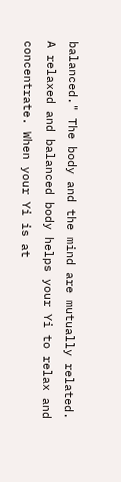balanced." The body and the mind are mutually related. A relaxed and balanced body helps your Yi to relax and concentrate. When your Yi is at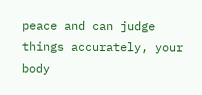peace and can judge things accurately, your body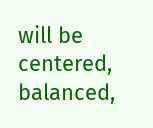will be centered, balanced,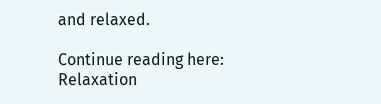and relaxed.

Continue reading here: Relaxation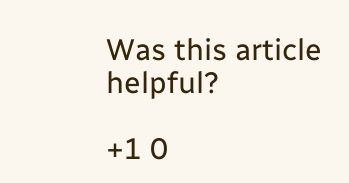Was this article helpful?

+1 0